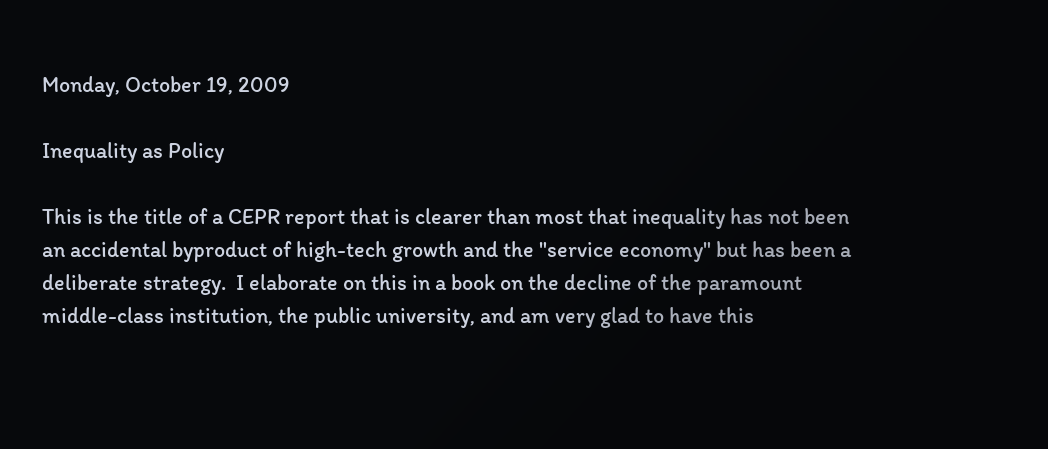Monday, October 19, 2009

Inequality as Policy

This is the title of a CEPR report that is clearer than most that inequality has not been an accidental byproduct of high-tech growth and the "service economy" but has been a deliberate strategy.  I elaborate on this in a book on the decline of the paramount middle-class institution, the public university, and am very glad to have this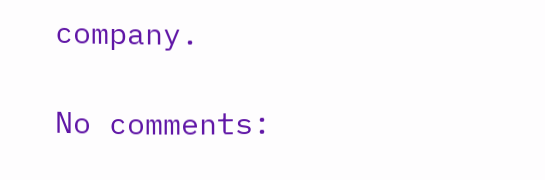company.

No comments: